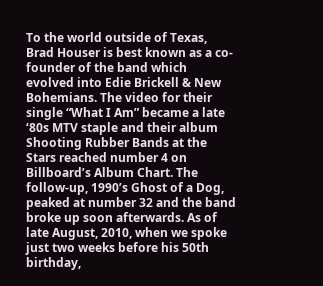To the world outside of Texas, Brad Houser is best known as a co-founder of the band which evolved into Edie Brickell & New Bohemians. The video for their single “What I Am” became a late ‘80s MTV staple and their album Shooting Rubber Bands at the Stars reached number 4 on Billboard’s Album Chart. The follow-up, 1990’s Ghost of a Dog, peaked at number 32 and the band broke up soon afterwards. As of late August, 2010, when we spoke just two weeks before his 50th birthday,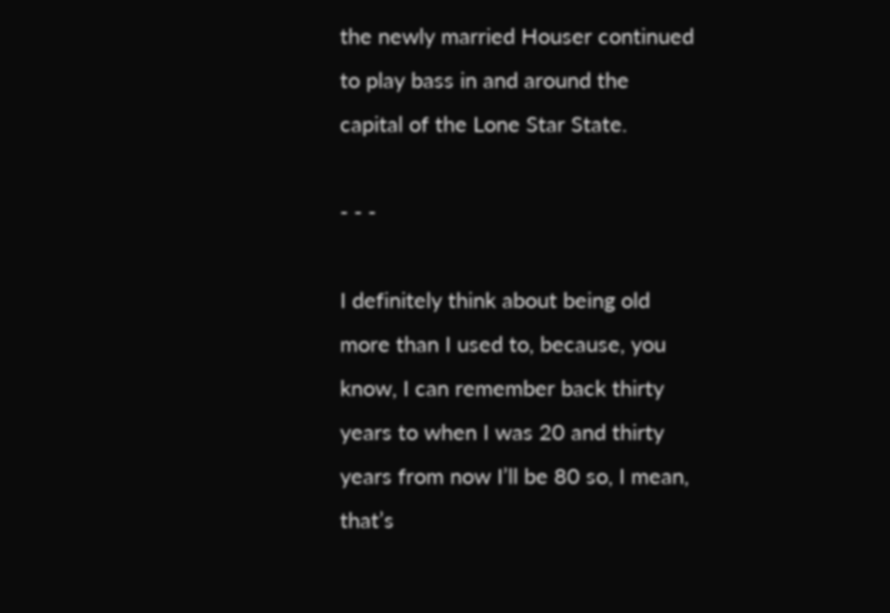the newly married Houser continued to play bass in and around the capital of the Lone Star State.

- - -

I definitely think about being old more than I used to, because, you know, I can remember back thirty years to when I was 20 and thirty years from now I’ll be 80 so, I mean, that’s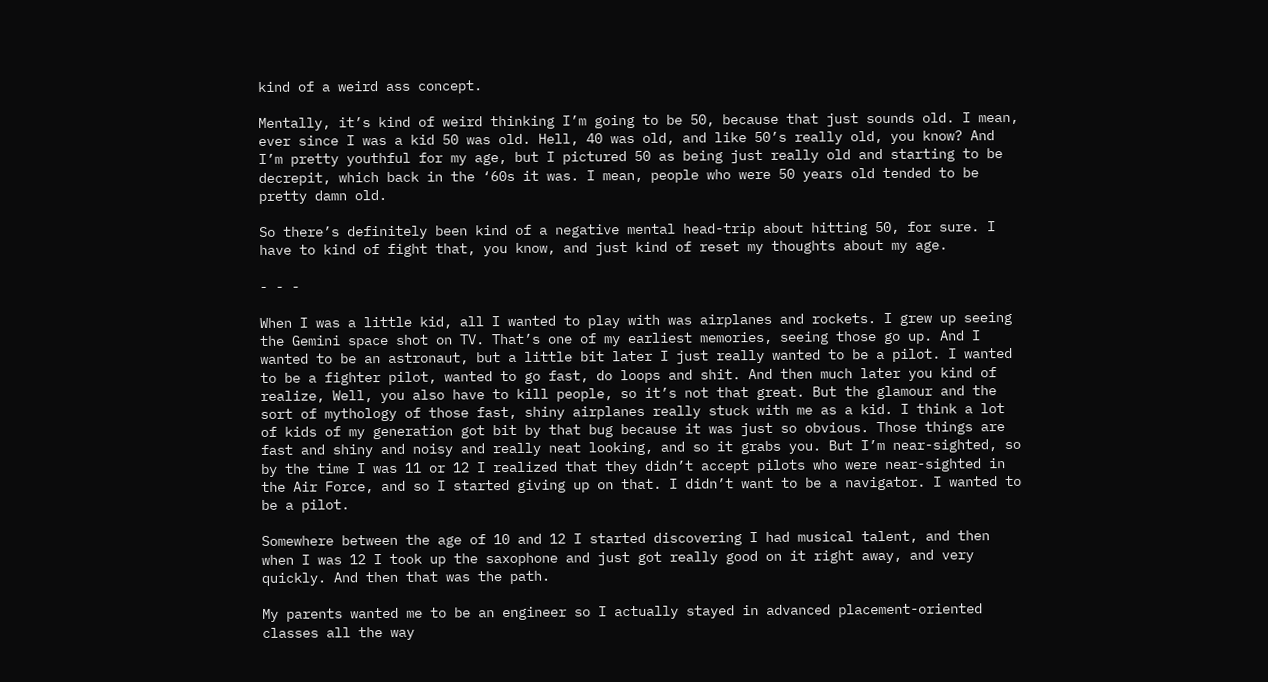kind of a weird ass concept.

Mentally, it’s kind of weird thinking I’m going to be 50, because that just sounds old. I mean, ever since I was a kid 50 was old. Hell, 40 was old, and like 50’s really old, you know? And I’m pretty youthful for my age, but I pictured 50 as being just really old and starting to be decrepit, which back in the ‘60s it was. I mean, people who were 50 years old tended to be pretty damn old.

So there’s definitely been kind of a negative mental head-trip about hitting 50, for sure. I have to kind of fight that, you know, and just kind of reset my thoughts about my age.

- - -

When I was a little kid, all I wanted to play with was airplanes and rockets. I grew up seeing the Gemini space shot on TV. That’s one of my earliest memories, seeing those go up. And I wanted to be an astronaut, but a little bit later I just really wanted to be a pilot. I wanted to be a fighter pilot, wanted to go fast, do loops and shit. And then much later you kind of realize, Well, you also have to kill people, so it’s not that great. But the glamour and the sort of mythology of those fast, shiny airplanes really stuck with me as a kid. I think a lot of kids of my generation got bit by that bug because it was just so obvious. Those things are fast and shiny and noisy and really neat looking, and so it grabs you. But I’m near-sighted, so by the time I was 11 or 12 I realized that they didn’t accept pilots who were near-sighted in the Air Force, and so I started giving up on that. I didn’t want to be a navigator. I wanted to be a pilot.

Somewhere between the age of 10 and 12 I started discovering I had musical talent, and then when I was 12 I took up the saxophone and just got really good on it right away, and very quickly. And then that was the path.

My parents wanted me to be an engineer so I actually stayed in advanced placement-oriented classes all the way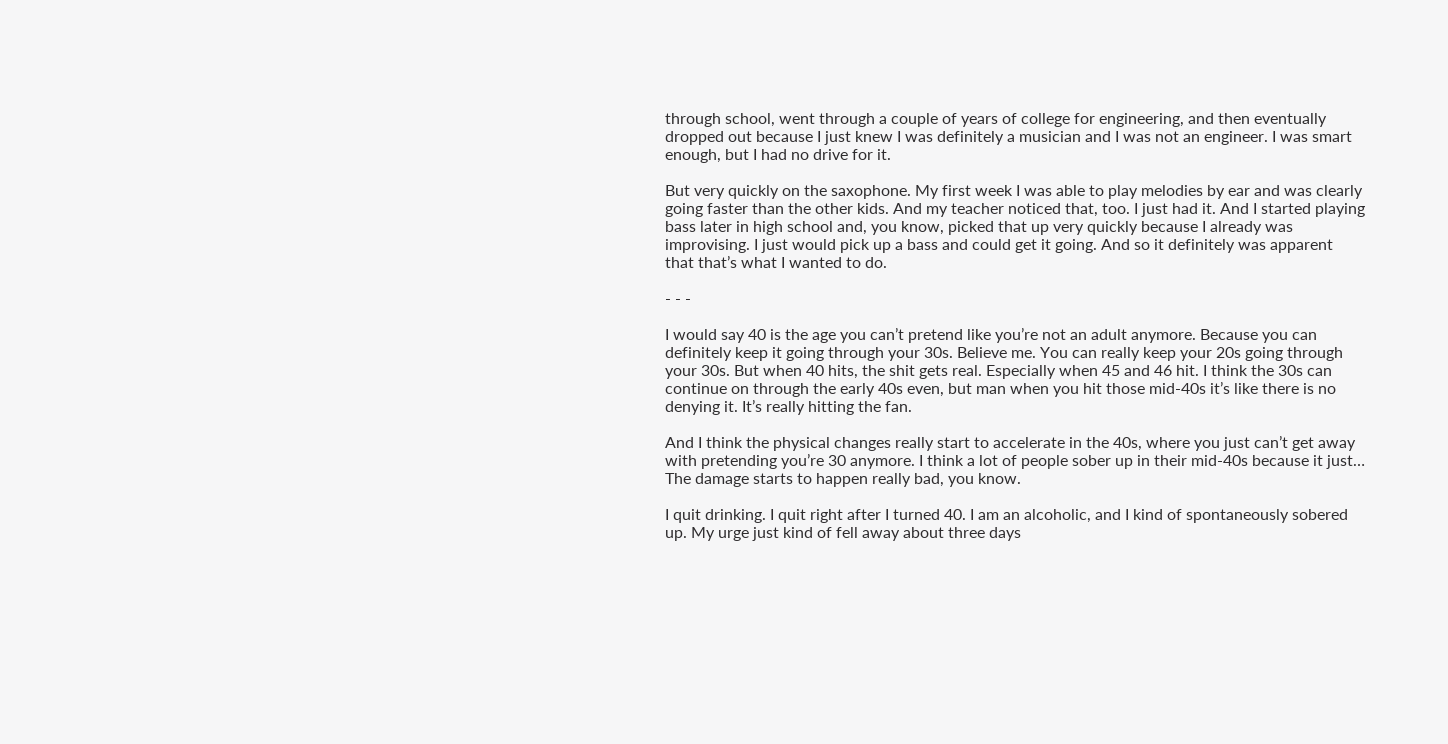through school, went through a couple of years of college for engineering, and then eventually dropped out because I just knew I was definitely a musician and I was not an engineer. I was smart enough, but I had no drive for it.

But very quickly on the saxophone. My first week I was able to play melodies by ear and was clearly going faster than the other kids. And my teacher noticed that, too. I just had it. And I started playing bass later in high school and, you know, picked that up very quickly because I already was improvising. I just would pick up a bass and could get it going. And so it definitely was apparent that that’s what I wanted to do.

- - -

I would say 40 is the age you can’t pretend like you’re not an adult anymore. Because you can definitely keep it going through your 30s. Believe me. You can really keep your 20s going through your 30s. But when 40 hits, the shit gets real. Especially when 45 and 46 hit. I think the 30s can continue on through the early 40s even, but man when you hit those mid-40s it’s like there is no denying it. It’s really hitting the fan.

And I think the physical changes really start to accelerate in the 40s, where you just can’t get away with pretending you’re 30 anymore. I think a lot of people sober up in their mid-40s because it just… The damage starts to happen really bad, you know.

I quit drinking. I quit right after I turned 40. I am an alcoholic, and I kind of spontaneously sobered up. My urge just kind of fell away about three days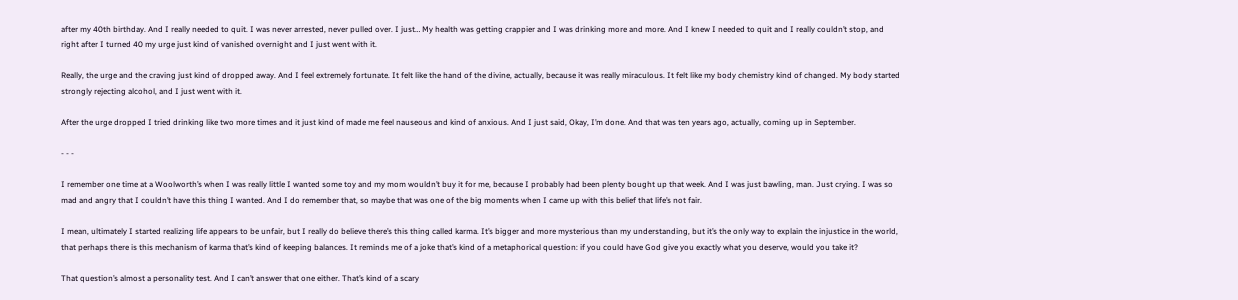after my 40th birthday. And I really needed to quit. I was never arrested, never pulled over. I just… My health was getting crappier and I was drinking more and more. And I knew I needed to quit and I really couldn’t stop, and right after I turned 40 my urge just kind of vanished overnight and I just went with it.

Really, the urge and the craving just kind of dropped away. And I feel extremely fortunate. It felt like the hand of the divine, actually, because it was really miraculous. It felt like my body chemistry kind of changed. My body started strongly rejecting alcohol, and I just went with it.

After the urge dropped I tried drinking like two more times and it just kind of made me feel nauseous and kind of anxious. And I just said, Okay, I’m done. And that was ten years ago, actually, coming up in September.

- - -

I remember one time at a Woolworth’s when I was really little I wanted some toy and my mom wouldn’t buy it for me, because I probably had been plenty bought up that week. And I was just bawling, man. Just crying. I was so mad and angry that I couldn’t have this thing I wanted. And I do remember that, so maybe that was one of the big moments when I came up with this belief that life’s not fair.

I mean, ultimately I started realizing life appears to be unfair, but I really do believe there’s this thing called karma. It’s bigger and more mysterious than my understanding, but it’s the only way to explain the injustice in the world, that perhaps there is this mechanism of karma that’s kind of keeping balances. It reminds me of a joke that’s kind of a metaphorical question: if you could have God give you exactly what you deserve, would you take it?

That question’s almost a personality test. And I can’t answer that one either. That’s kind of a scary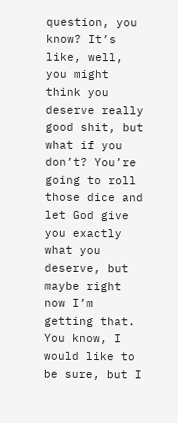question, you know? It’s like, well, you might think you deserve really good shit, but what if you don’t? You’re going to roll those dice and let God give you exactly what you deserve, but maybe right now I’m getting that. You know, I would like to be sure, but I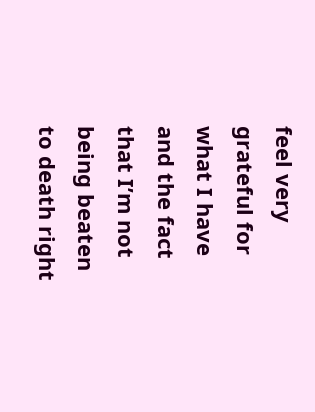feel very grateful for what I have and the fact that I’m not being beaten to death right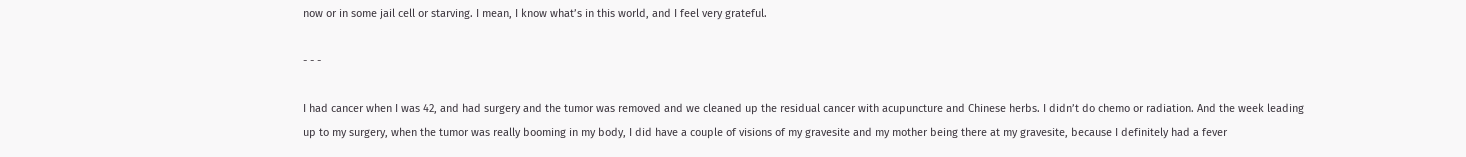now or in some jail cell or starving. I mean, I know what’s in this world, and I feel very grateful.

- - -

I had cancer when I was 42, and had surgery and the tumor was removed and we cleaned up the residual cancer with acupuncture and Chinese herbs. I didn’t do chemo or radiation. And the week leading up to my surgery, when the tumor was really booming in my body, I did have a couple of visions of my gravesite and my mother being there at my gravesite, because I definitely had a fever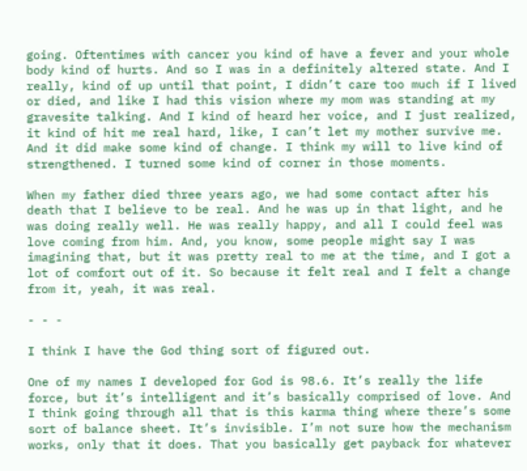going. Oftentimes with cancer you kind of have a fever and your whole body kind of hurts. And so I was in a definitely altered state. And I really, kind of up until that point, I didn’t care too much if I lived or died, and like I had this vision where my mom was standing at my gravesite talking. And I kind of heard her voice, and I just realized, it kind of hit me real hard, like, I can’t let my mother survive me. And it did make some kind of change. I think my will to live kind of strengthened. I turned some kind of corner in those moments.

When my father died three years ago, we had some contact after his death that I believe to be real. And he was up in that light, and he was doing really well. He was really happy, and all I could feel was love coming from him. And, you know, some people might say I was imagining that, but it was pretty real to me at the time, and I got a lot of comfort out of it. So because it felt real and I felt a change from it, yeah, it was real.

- - -

I think I have the God thing sort of figured out.

One of my names I developed for God is 98.6. It’s really the life force, but it’s intelligent and it’s basically comprised of love. And I think going through all that is this karma thing where there’s some sort of balance sheet. It’s invisible. I’m not sure how the mechanism works, only that it does. That you basically get payback for whatever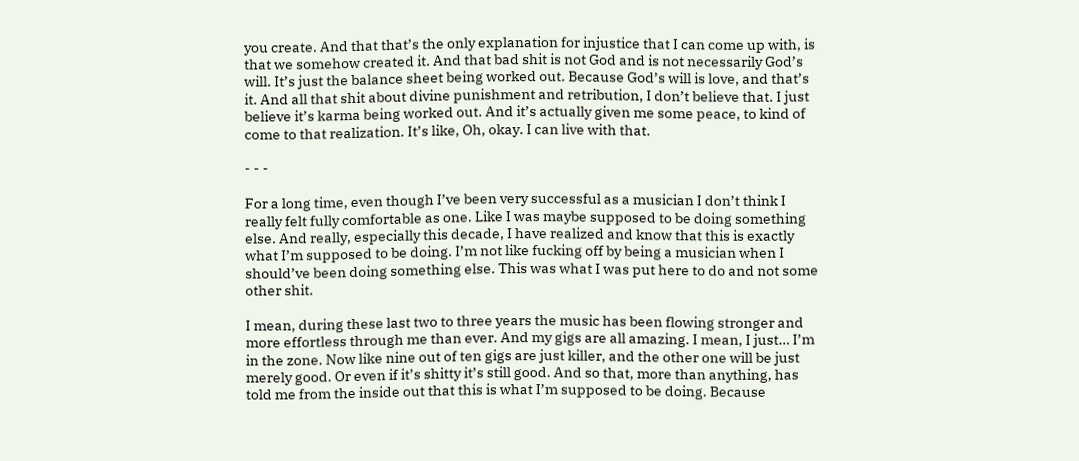you create. And that that’s the only explanation for injustice that I can come up with, is that we somehow created it. And that bad shit is not God and is not necessarily God’s will. It’s just the balance sheet being worked out. Because God’s will is love, and that’s it. And all that shit about divine punishment and retribution, I don’t believe that. I just believe it’s karma being worked out. And it’s actually given me some peace, to kind of come to that realization. It’s like, Oh, okay. I can live with that.

- - -

For a long time, even though I’ve been very successful as a musician I don’t think I really felt fully comfortable as one. Like I was maybe supposed to be doing something else. And really, especially this decade, I have realized and know that this is exactly what I’m supposed to be doing. I’m not like fucking off by being a musician when I should’ve been doing something else. This was what I was put here to do and not some other shit.

I mean, during these last two to three years the music has been flowing stronger and more effortless through me than ever. And my gigs are all amazing. I mean, I just… I’m in the zone. Now like nine out of ten gigs are just killer, and the other one will be just merely good. Or even if it’s shitty it’s still good. And so that, more than anything, has told me from the inside out that this is what I’m supposed to be doing. Because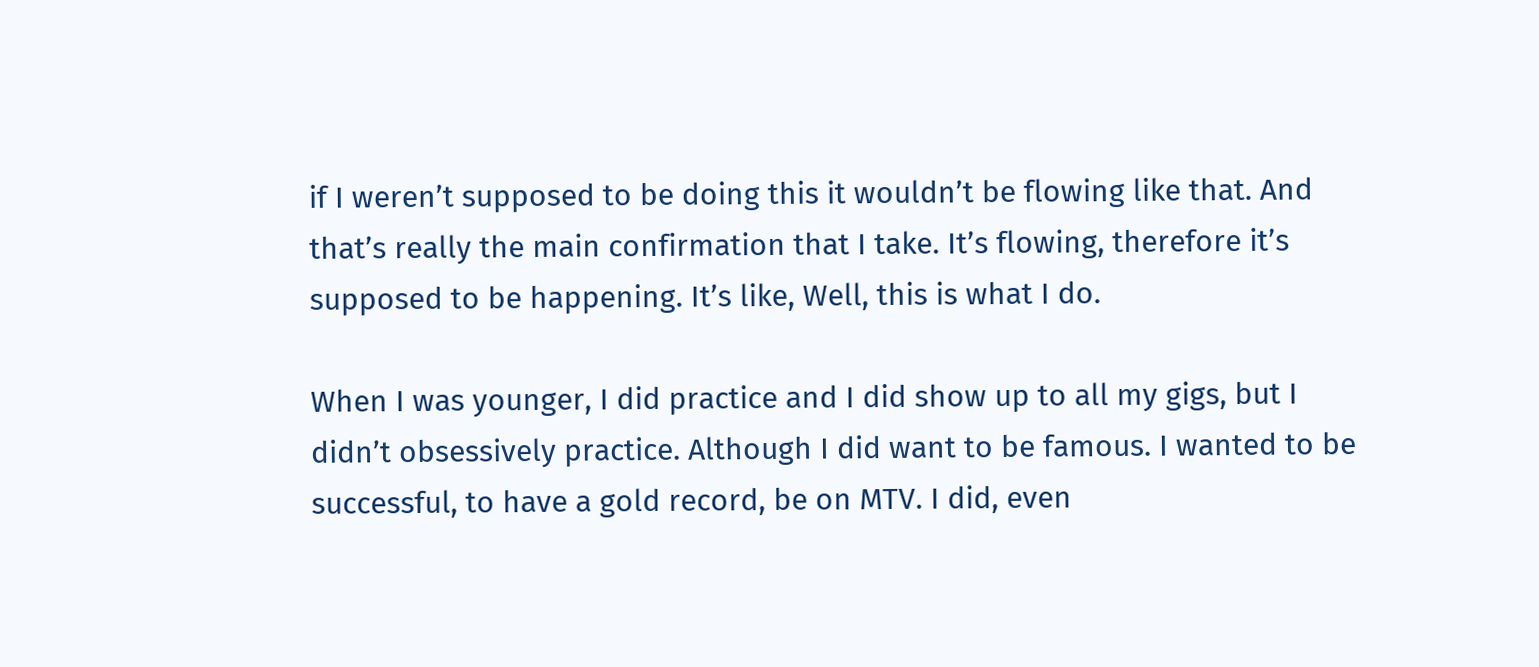if I weren’t supposed to be doing this it wouldn’t be flowing like that. And that’s really the main confirmation that I take. It’s flowing, therefore it’s supposed to be happening. It’s like, Well, this is what I do.

When I was younger, I did practice and I did show up to all my gigs, but I didn’t obsessively practice. Although I did want to be famous. I wanted to be successful, to have a gold record, be on MTV. I did, even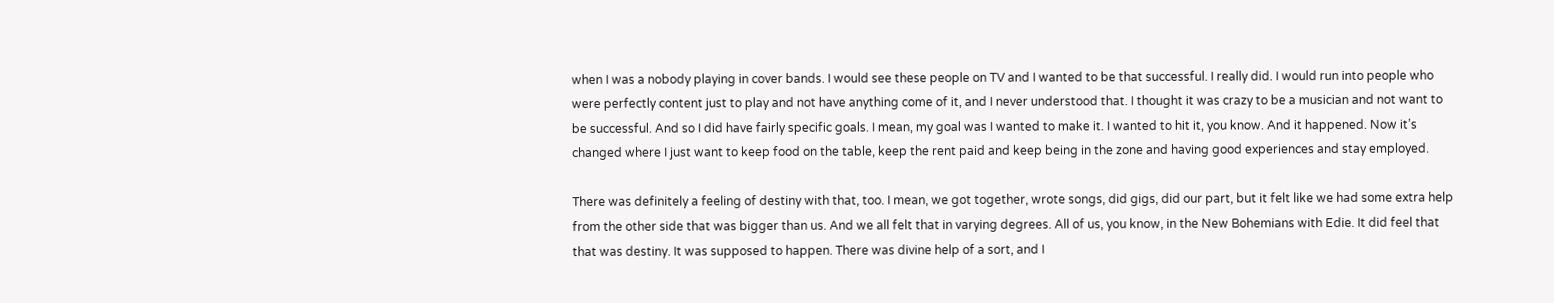when I was a nobody playing in cover bands. I would see these people on TV and I wanted to be that successful. I really did. I would run into people who were perfectly content just to play and not have anything come of it, and I never understood that. I thought it was crazy to be a musician and not want to be successful. And so I did have fairly specific goals. I mean, my goal was I wanted to make it. I wanted to hit it, you know. And it happened. Now it’s changed where I just want to keep food on the table, keep the rent paid and keep being in the zone and having good experiences and stay employed.

There was definitely a feeling of destiny with that, too. I mean, we got together, wrote songs, did gigs, did our part, but it felt like we had some extra help from the other side that was bigger than us. And we all felt that in varying degrees. All of us, you know, in the New Bohemians with Edie. It did feel that that was destiny. It was supposed to happen. There was divine help of a sort, and I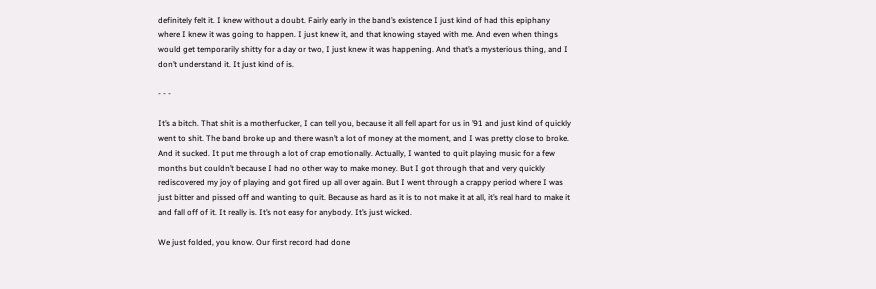definitely felt it. I knew without a doubt. Fairly early in the band’s existence I just kind of had this epiphany where I knew it was going to happen. I just knew it, and that knowing stayed with me. And even when things would get temporarily shitty for a day or two, I just knew it was happening. And that’s a mysterious thing, and I don’t understand it. It just kind of is.

- - -

It’s a bitch. That shit is a motherfucker, I can tell you, because it all fell apart for us in ’91 and just kind of quickly went to shit. The band broke up and there wasn’t a lot of money at the moment, and I was pretty close to broke. And it sucked. It put me through a lot of crap emotionally. Actually, I wanted to quit playing music for a few months but couldn’t because I had no other way to make money. But I got through that and very quickly rediscovered my joy of playing and got fired up all over again. But I went through a crappy period where I was just bitter and pissed off and wanting to quit. Because as hard as it is to not make it at all, it’s real hard to make it and fall off of it. It really is. It’s not easy for anybody. It’s just wicked.

We just folded, you know. Our first record had done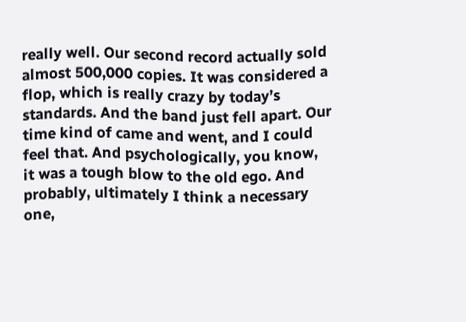really well. Our second record actually sold almost 500,000 copies. It was considered a flop, which is really crazy by today’s standards. And the band just fell apart. Our time kind of came and went, and I could feel that. And psychologically, you know, it was a tough blow to the old ego. And probably, ultimately I think a necessary one,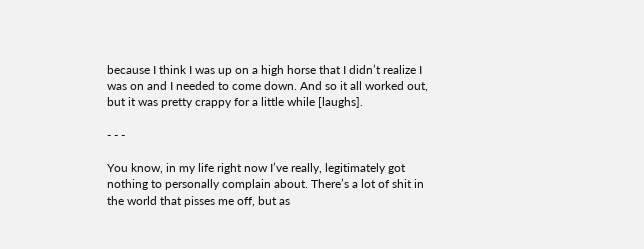because I think I was up on a high horse that I didn’t realize I was on and I needed to come down. And so it all worked out, but it was pretty crappy for a little while [laughs].

- - -

You know, in my life right now I’ve really, legitimately got nothing to personally complain about. There’s a lot of shit in the world that pisses me off, but as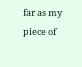far as my piece of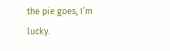the pie goes, I’m lucky.